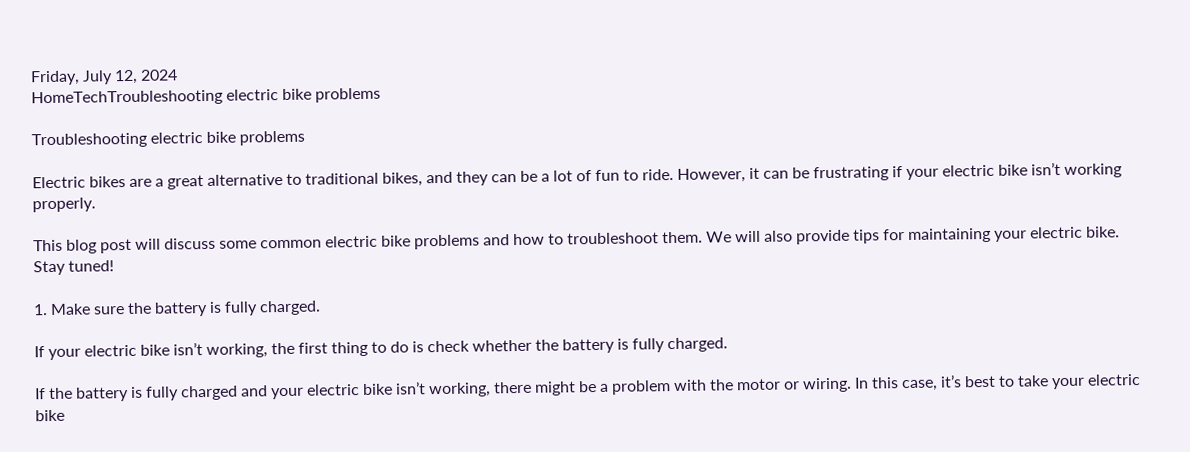Friday, July 12, 2024
HomeTechTroubleshooting electric bike problems

Troubleshooting electric bike problems

Electric bikes are a great alternative to traditional bikes, and they can be a lot of fun to ride. However, it can be frustrating if your electric bike isn’t working properly.

This blog post will discuss some common electric bike problems and how to troubleshoot them. We will also provide tips for maintaining your electric bike. Stay tuned!

1. Make sure the battery is fully charged.

If your electric bike isn’t working, the first thing to do is check whether the battery is fully charged.

If the battery is fully charged and your electric bike isn’t working, there might be a problem with the motor or wiring. In this case, it’s best to take your electric bike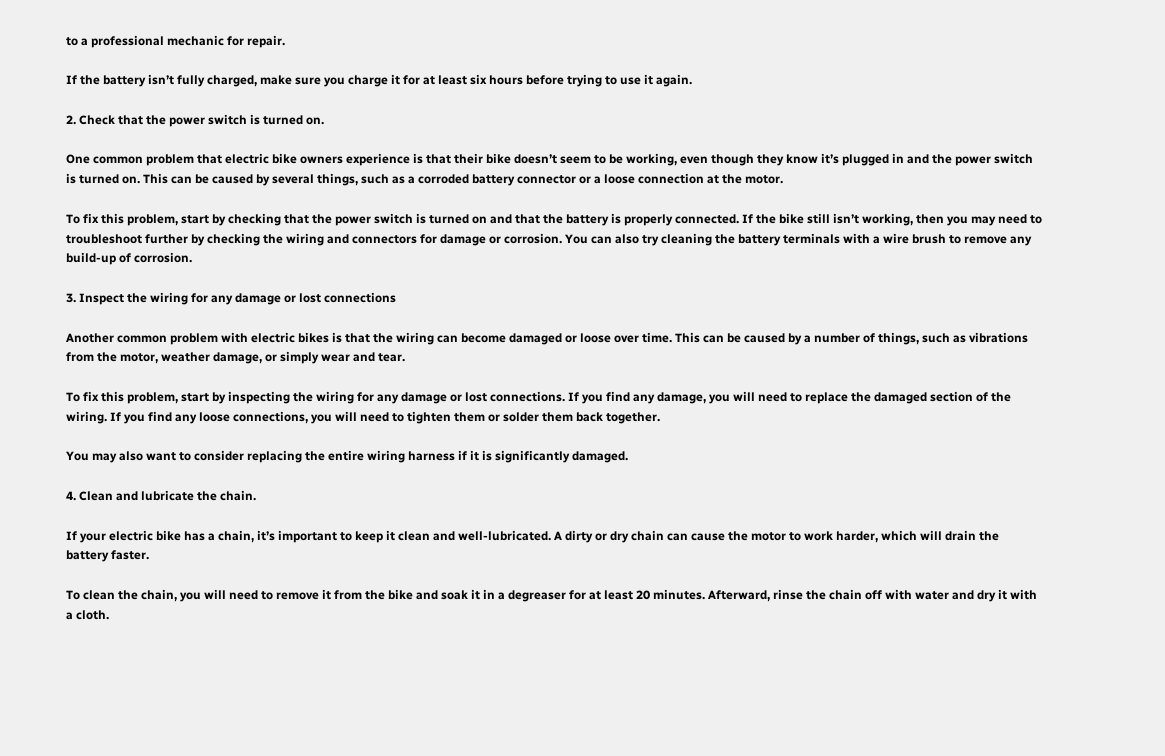to a professional mechanic for repair.

If the battery isn’t fully charged, make sure you charge it for at least six hours before trying to use it again.

2. Check that the power switch is turned on.

One common problem that electric bike owners experience is that their bike doesn’t seem to be working, even though they know it’s plugged in and the power switch is turned on. This can be caused by several things, such as a corroded battery connector or a loose connection at the motor.

To fix this problem, start by checking that the power switch is turned on and that the battery is properly connected. If the bike still isn’t working, then you may need to troubleshoot further by checking the wiring and connectors for damage or corrosion. You can also try cleaning the battery terminals with a wire brush to remove any build-up of corrosion.

3. Inspect the wiring for any damage or lost connections

Another common problem with electric bikes is that the wiring can become damaged or loose over time. This can be caused by a number of things, such as vibrations from the motor, weather damage, or simply wear and tear.

To fix this problem, start by inspecting the wiring for any damage or lost connections. If you find any damage, you will need to replace the damaged section of the wiring. If you find any loose connections, you will need to tighten them or solder them back together.

You may also want to consider replacing the entire wiring harness if it is significantly damaged.

4. Clean and lubricate the chain.

If your electric bike has a chain, it’s important to keep it clean and well-lubricated. A dirty or dry chain can cause the motor to work harder, which will drain the battery faster.

To clean the chain, you will need to remove it from the bike and soak it in a degreaser for at least 20 minutes. Afterward, rinse the chain off with water and dry it with a cloth.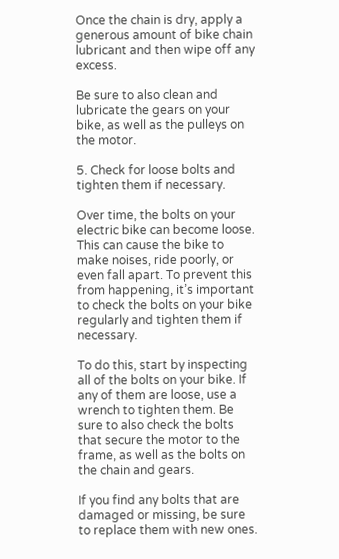Once the chain is dry, apply a generous amount of bike chain lubricant and then wipe off any excess.

Be sure to also clean and lubricate the gears on your bike, as well as the pulleys on the motor.

5. Check for loose bolts and tighten them if necessary.

Over time, the bolts on your electric bike can become loose. This can cause the bike to make noises, ride poorly, or even fall apart. To prevent this from happening, it’s important to check the bolts on your bike regularly and tighten them if necessary.

To do this, start by inspecting all of the bolts on your bike. If any of them are loose, use a wrench to tighten them. Be sure to also check the bolts that secure the motor to the frame, as well as the bolts on the chain and gears.

If you find any bolts that are damaged or missing, be sure to replace them with new ones.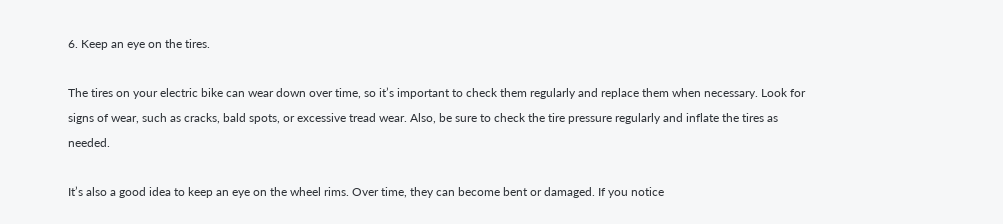6. Keep an eye on the tires.

The tires on your electric bike can wear down over time, so it’s important to check them regularly and replace them when necessary. Look for signs of wear, such as cracks, bald spots, or excessive tread wear. Also, be sure to check the tire pressure regularly and inflate the tires as needed.

It’s also a good idea to keep an eye on the wheel rims. Over time, they can become bent or damaged. If you notice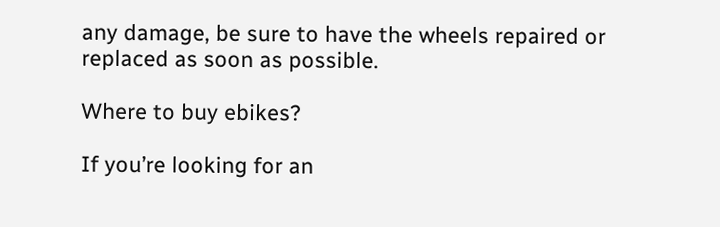any damage, be sure to have the wheels repaired or replaced as soon as possible.

Where to buy ebikes?

If you’re looking for an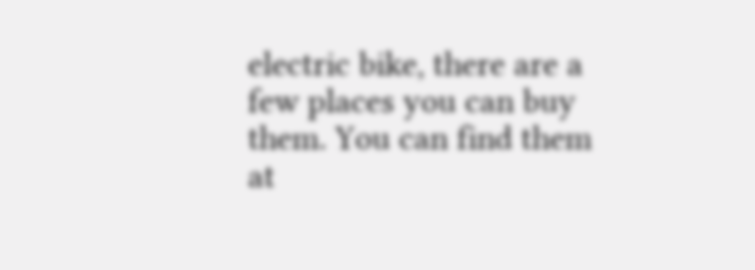electric bike, there are a few places you can buy them. You can find them at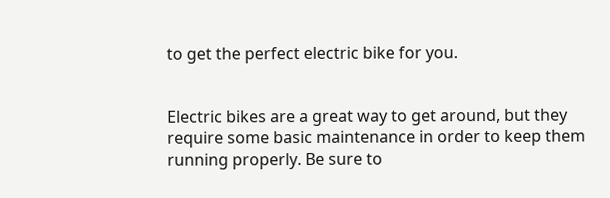to get the perfect electric bike for you.


Electric bikes are a great way to get around, but they require some basic maintenance in order to keep them running properly. Be sure to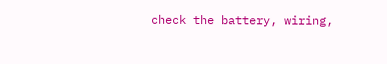check the battery, wiring,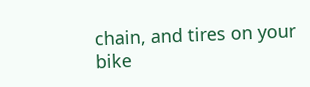chain, and tires on your bike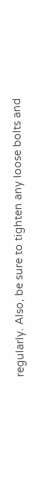regularly. Also, be sure to tighten any loose bolts and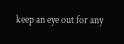keep an eye out for any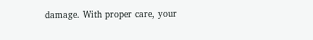damage. With proper care, your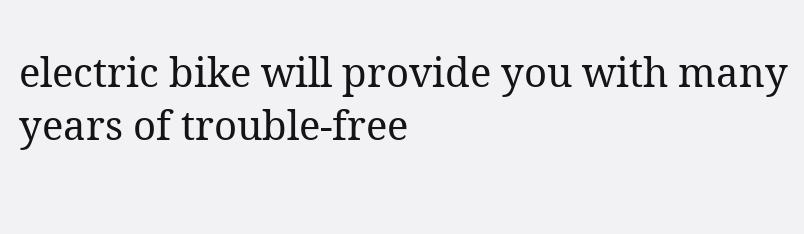electric bike will provide you with many years of trouble-free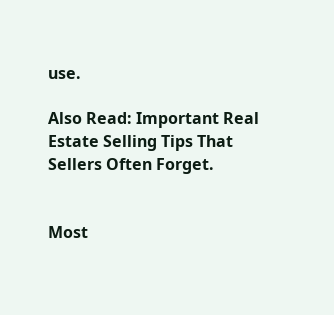use.

Also Read: Important Real Estate Selling Tips That Sellers Often Forget.


Most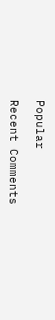Popular

Recent Comments